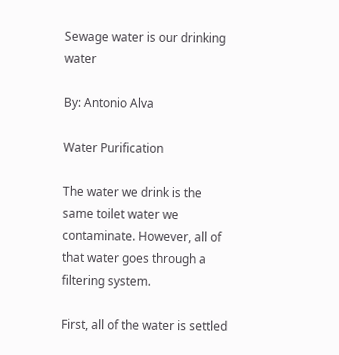Sewage water is our drinking water

By: Antonio Alva

Water Purification

The water we drink is the same toilet water we contaminate. However, all of that water goes through a filtering system.

First, all of the water is settled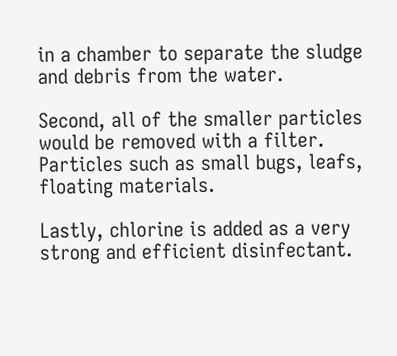in a chamber to separate the sludge and debris from the water.

Second, all of the smaller particles would be removed with a filter. Particles such as small bugs, leafs, floating materials.

Lastly, chlorine is added as a very strong and efficient disinfectant.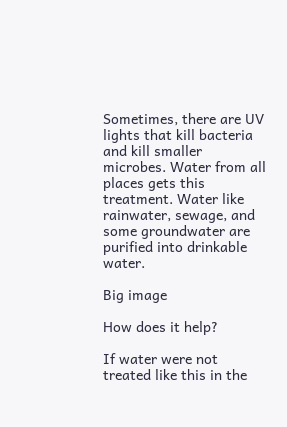Sometimes, there are UV lights that kill bacteria and kill smaller microbes. Water from all places gets this treatment. Water like rainwater, sewage, and some groundwater are purified into drinkable water.

Big image

How does it help?

If water were not treated like this in the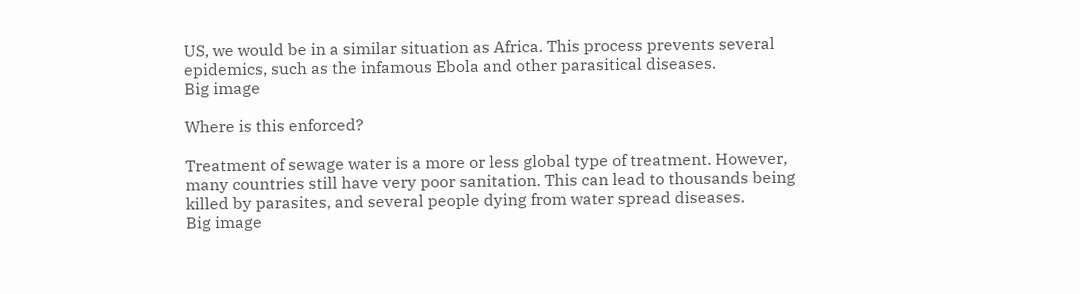US, we would be in a similar situation as Africa. This process prevents several epidemics, such as the infamous Ebola and other parasitical diseases.
Big image

Where is this enforced?

Treatment of sewage water is a more or less global type of treatment. However, many countries still have very poor sanitation. This can lead to thousands being killed by parasites, and several people dying from water spread diseases.
Big image